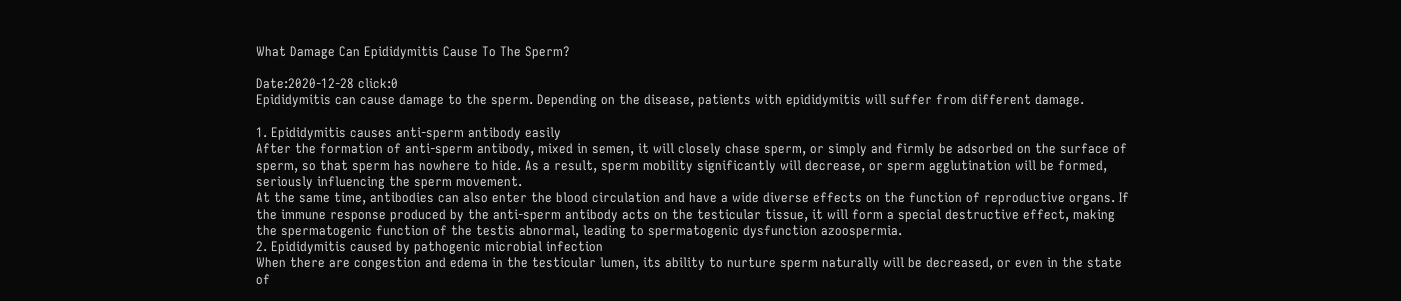What Damage Can Epididymitis Cause To The Sperm?

Date:2020-12-28 click:0
Epididymitis can cause damage to the sperm. Depending on the disease, patients with epididymitis will suffer from different damage.

1. Epididymitis causes anti-sperm antibody easily
After the formation of anti-sperm antibody, mixed in semen, it will closely chase sperm, or simply and firmly be adsorbed on the surface of sperm, so that sperm has nowhere to hide. As a result, sperm mobility significantly will decrease, or sperm agglutination will be formed, seriously influencing the sperm movement.
At the same time, antibodies can also enter the blood circulation and have a wide diverse effects on the function of reproductive organs. If the immune response produced by the anti-sperm antibody acts on the testicular tissue, it will form a special destructive effect, making the spermatogenic function of the testis abnormal, leading to spermatogenic dysfunction azoospermia.
2. Epididymitis caused by pathogenic microbial infection
When there are congestion and edema in the testicular lumen, its ability to nurture sperm naturally will be decreased, or even in the state of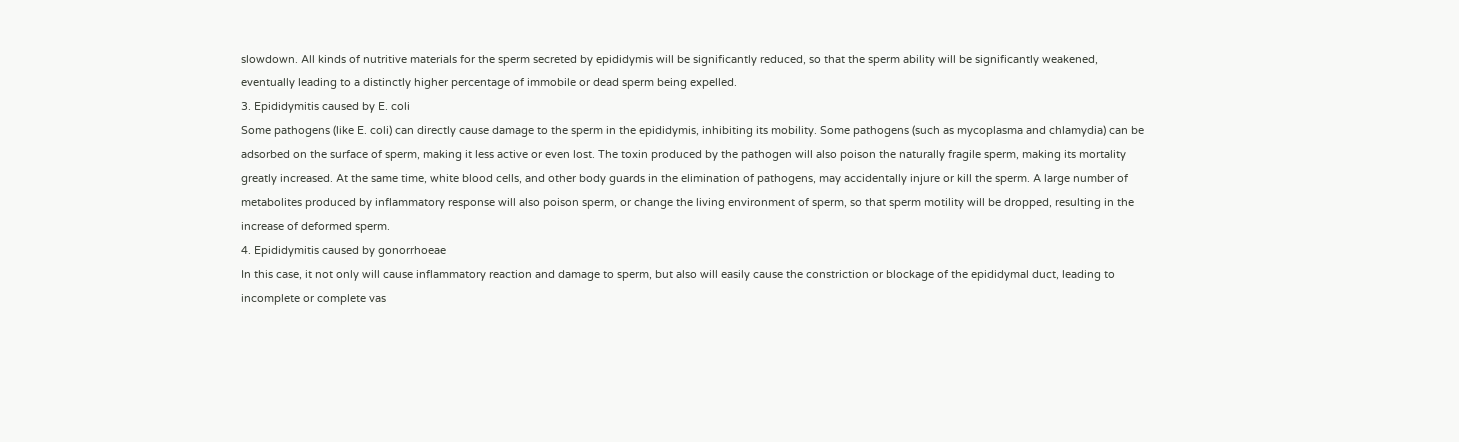slowdown. All kinds of nutritive materials for the sperm secreted by epididymis will be significantly reduced, so that the sperm ability will be significantly weakened, eventually leading to a distinctly higher percentage of immobile or dead sperm being expelled.
3. Epididymitis caused by E. coli
Some pathogens (like E. coli) can directly cause damage to the sperm in the epididymis, inhibiting its mobility. Some pathogens (such as mycoplasma and chlamydia) can be adsorbed on the surface of sperm, making it less active or even lost. The toxin produced by the pathogen will also poison the naturally fragile sperm, making its mortality greatly increased. At the same time, white blood cells, and other body guards in the elimination of pathogens, may accidentally injure or kill the sperm. A large number of metabolites produced by inflammatory response will also poison sperm, or change the living environment of sperm, so that sperm motility will be dropped, resulting in the increase of deformed sperm.
4. Epididymitis caused by gonorrhoeae
In this case, it not only will cause inflammatory reaction and damage to sperm, but also will easily cause the constriction or blockage of the epididymal duct, leading to incomplete or complete vas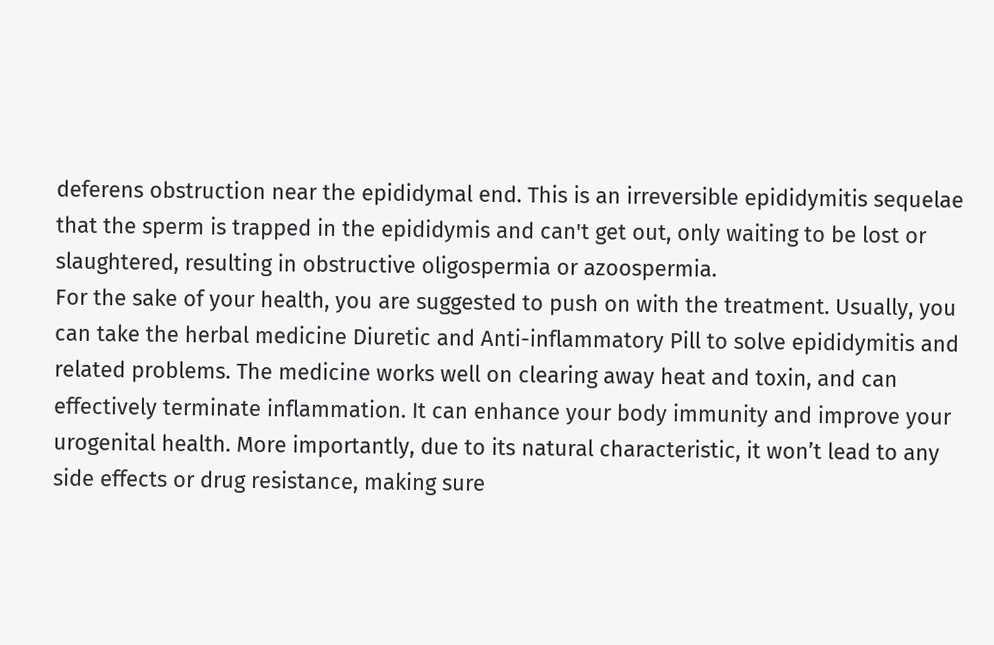deferens obstruction near the epididymal end. This is an irreversible epididymitis sequelae that the sperm is trapped in the epididymis and can't get out, only waiting to be lost or slaughtered, resulting in obstructive oligospermia or azoospermia.
For the sake of your health, you are suggested to push on with the treatment. Usually, you can take the herbal medicine Diuretic and Anti-inflammatory Pill to solve epididymitis and related problems. The medicine works well on clearing away heat and toxin, and can effectively terminate inflammation. It can enhance your body immunity and improve your urogenital health. More importantly, due to its natural characteristic, it won’t lead to any side effects or drug resistance, making sure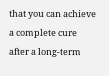that you can achieve a complete cure after a long-term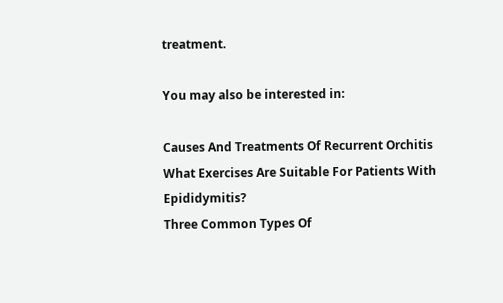treatment.

You may also be interested in:

Causes And Treatments Of Recurrent Orchitis
What Exercises Are Suitable For Patients With Epididymitis?
Three Common Types Of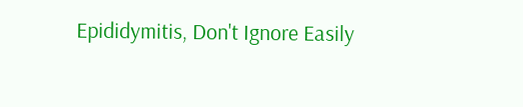Epididymitis, Don't Ignore Easily